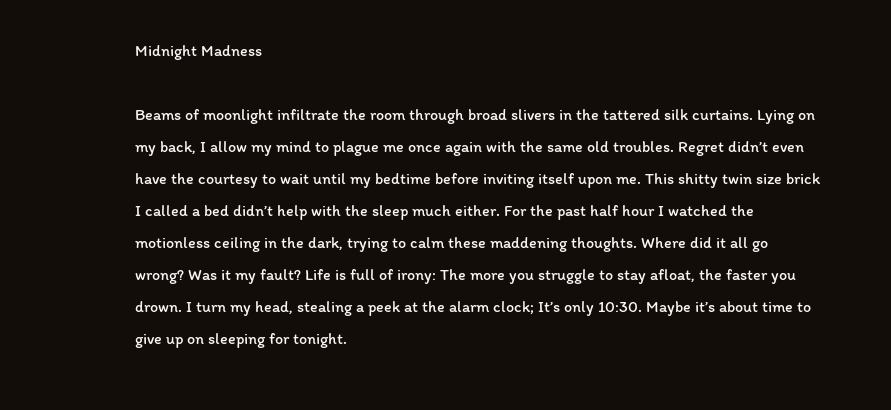Midnight Madness

Beams of moonlight infiltrate the room through broad slivers in the tattered silk curtains. Lying on my back, I allow my mind to plague me once again with the same old troubles. Regret didn’t even have the courtesy to wait until my bedtime before inviting itself upon me. This shitty twin size brick I called a bed didn’t help with the sleep much either. For the past half hour I watched the motionless ceiling in the dark, trying to calm these maddening thoughts. Where did it all go wrong? Was it my fault? Life is full of irony: The more you struggle to stay afloat, the faster you drown. I turn my head, stealing a peek at the alarm clock; It’s only 10:30. Maybe it’s about time to give up on sleeping for tonight.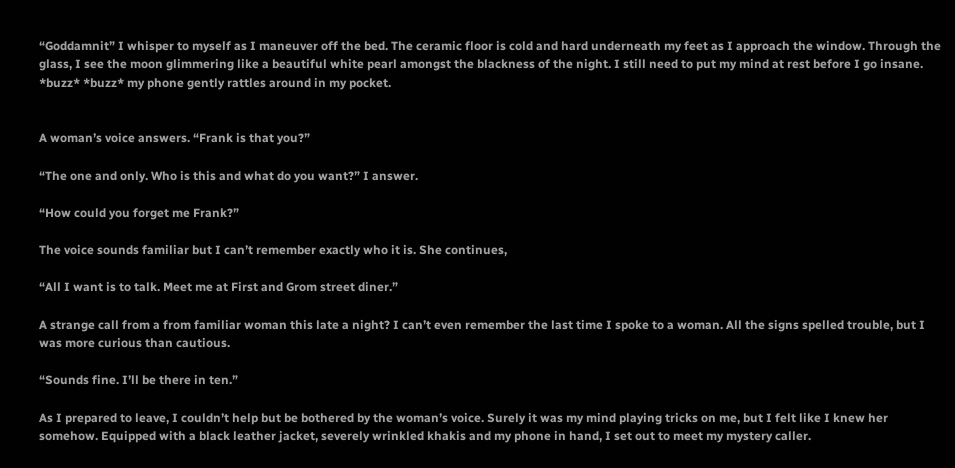“Goddamnit” I whisper to myself as I maneuver off the bed. The ceramic floor is cold and hard underneath my feet as I approach the window. Through the glass, I see the moon glimmering like a beautiful white pearl amongst the blackness of the night. I still need to put my mind at rest before I go insane. *buzz* *buzz* my phone gently rattles around in my pocket.


A woman’s voice answers. “Frank is that you?”

“The one and only. Who is this and what do you want?” I answer.

“How could you forget me Frank?”

The voice sounds familiar but I can’t remember exactly who it is. She continues,

“All I want is to talk. Meet me at First and Grom street diner.”

A strange call from a from familiar woman this late a night? I can’t even remember the last time I spoke to a woman. All the signs spelled trouble, but I was more curious than cautious.

“Sounds fine. I’ll be there in ten.”

As I prepared to leave, I couldn’t help but be bothered by the woman’s voice. Surely it was my mind playing tricks on me, but I felt like I knew her somehow. Equipped with a black leather jacket, severely wrinkled khakis and my phone in hand, I set out to meet my mystery caller.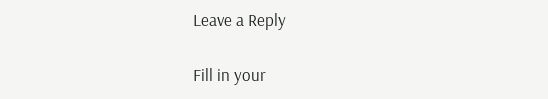Leave a Reply

Fill in your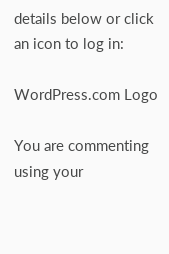details below or click an icon to log in:

WordPress.com Logo

You are commenting using your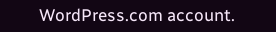WordPress.com account.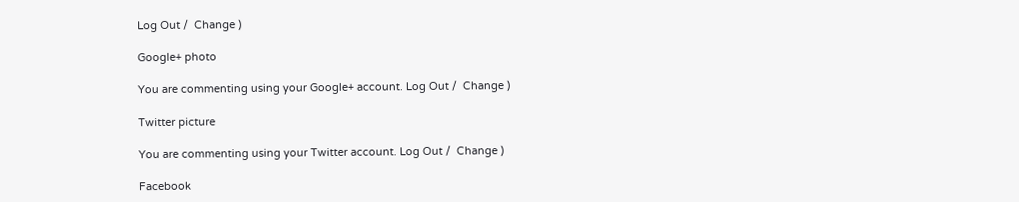Log Out /  Change )

Google+ photo

You are commenting using your Google+ account. Log Out /  Change )

Twitter picture

You are commenting using your Twitter account. Log Out /  Change )

Facebook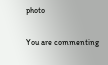photo

You are commenting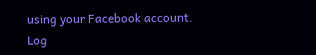using your Facebook account. Log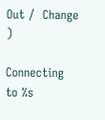Out /  Change )

Connecting to %s